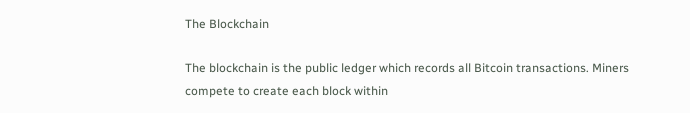The Blockchain

The blockchain is the public ledger which records all Bitcoin transactions. Miners compete to create each block within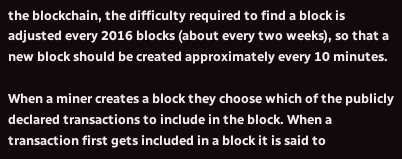the blockchain, the difficulty required to find a block is adjusted every 2016 blocks (about every two weeks), so that a new block should be created approximately every 10 minutes.

When a miner creates a block they choose which of the publicly declared transactions to include in the block. When a transaction first gets included in a block it is said to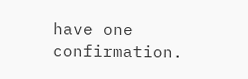have one confirmation.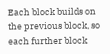Each block builds on the previous block, so each further block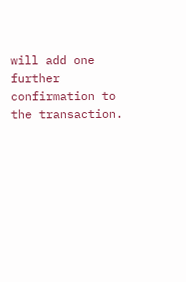will add one further confirmation to the transaction.